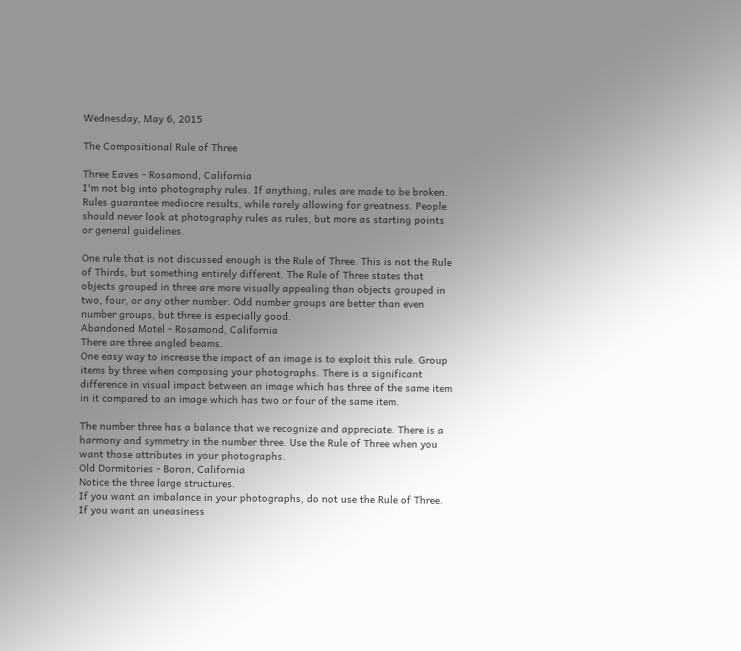Wednesday, May 6, 2015

The Compositional Rule of Three

Three Eaves - Rosamond, California
I'm not big into photography rules. If anything, rules are made to be broken. Rules guarantee mediocre results, while rarely allowing for greatness. People should never look at photography rules as rules, but more as starting points or general guidelines.

One rule that is not discussed enough is the Rule of Three. This is not the Rule of Thirds, but something entirely different. The Rule of Three states that objects grouped in three are more visually appealing than objects grouped in two, four, or any other number. Odd number groups are better than even number groups, but three is especially good.
Abandoned Motel - Rosamond, California
There are three angled beams.
One easy way to increase the impact of an image is to exploit this rule. Group items by three when composing your photographs. There is a significant difference in visual impact between an image which has three of the same item in it compared to an image which has two or four of the same item.

The number three has a balance that we recognize and appreciate. There is a harmony and symmetry in the number three. Use the Rule of Three when you want those attributes in your photographs.
Old Dormitories - Boron, California
Notice the three large structures.
If you want an imbalance in your photographs, do not use the Rule of Three. If you want an uneasiness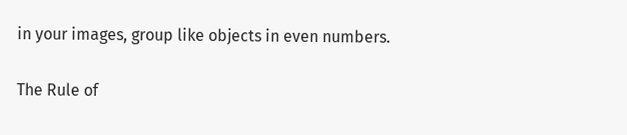in your images, group like objects in even numbers.

The Rule of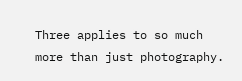Three applies to so much more than just photography.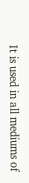It is used in all mediums of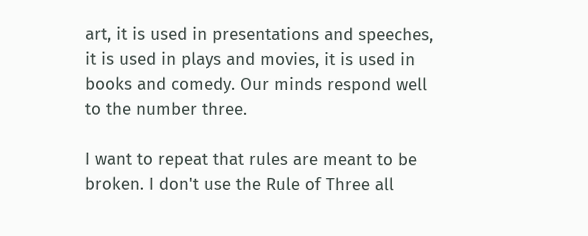art, it is used in presentations and speeches, it is used in plays and movies, it is used in books and comedy. Our minds respond well to the number three.

I want to repeat that rules are meant to be broken. I don't use the Rule of Three all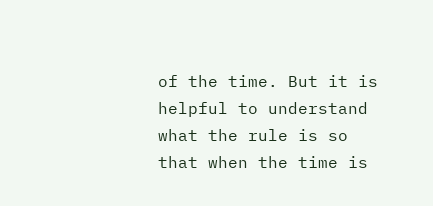of the time. But it is helpful to understand what the rule is so that when the time is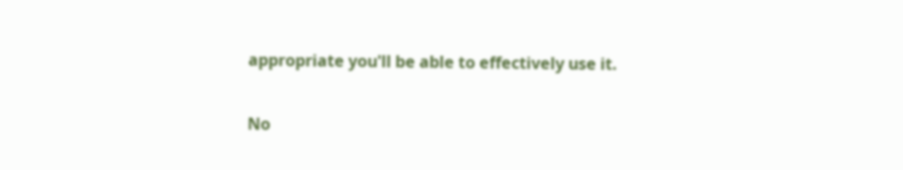appropriate you'll be able to effectively use it.

No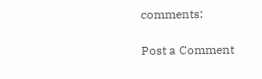comments:

Post a Comment